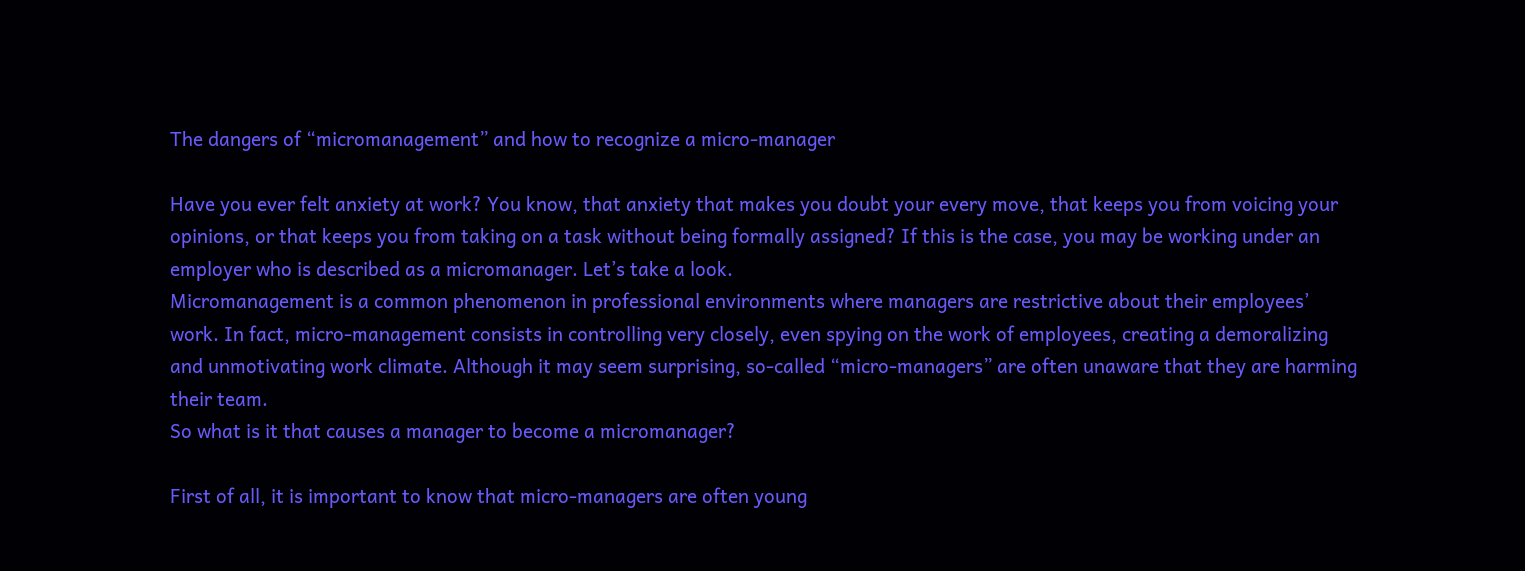The dangers of “micromanagement” and how to recognize a micro-manager

Have you ever felt anxiety at work? You know, that anxiety that makes you doubt your every move, that keeps you from voicing your opinions, or that keeps you from taking on a task without being formally assigned? If this is the case, you may be working under an employer who is described as a micromanager. Let’s take a look.
Micromanagement is a common phenomenon in professional environments where managers are restrictive about their employees’ work. In fact, micro-management consists in controlling very closely, even spying on the work of employees, creating a demoralizing and unmotivating work climate. Although it may seem surprising, so-called “micro-managers” are often unaware that they are harming their team.
So what is it that causes a manager to become a micromanager?

First of all, it is important to know that micro-managers are often young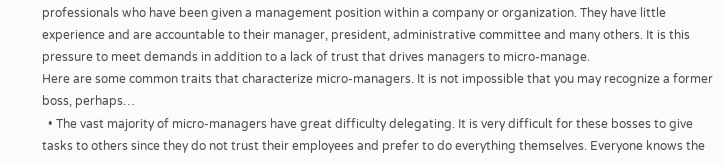professionals who have been given a management position within a company or organization. They have little experience and are accountable to their manager, president, administrative committee and many others. It is this pressure to meet demands in addition to a lack of trust that drives managers to micro-manage.
Here are some common traits that characterize micro-managers. It is not impossible that you may recognize a former boss, perhaps…
  • The vast majority of micro-managers have great difficulty delegating. It is very difficult for these bosses to give tasks to others since they do not trust their employees and prefer to do everything themselves. Everyone knows the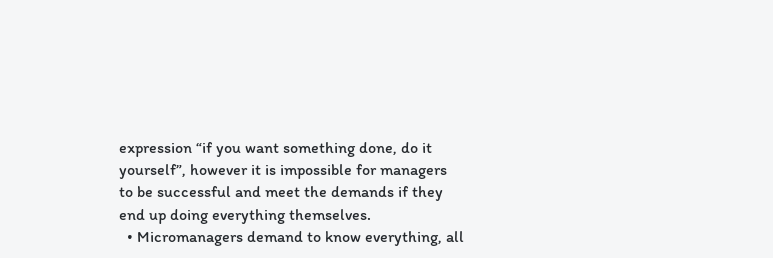expression “if you want something done, do it yourself”, however it is impossible for managers to be successful and meet the demands if they end up doing everything themselves.
  • Micromanagers demand to know everything, all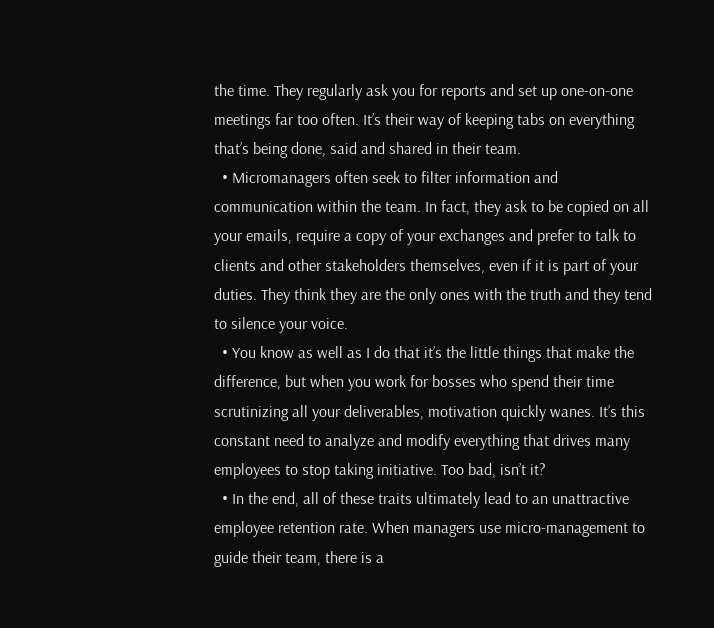the time. They regularly ask you for reports and set up one-on-one meetings far too often. It’s their way of keeping tabs on everything that’s being done, said and shared in their team.
  • Micromanagers often seek to filter information and communication within the team. In fact, they ask to be copied on all your emails, require a copy of your exchanges and prefer to talk to clients and other stakeholders themselves, even if it is part of your duties. They think they are the only ones with the truth and they tend to silence your voice.
  • You know as well as I do that it’s the little things that make the difference, but when you work for bosses who spend their time scrutinizing all your deliverables, motivation quickly wanes. It’s this constant need to analyze and modify everything that drives many employees to stop taking initiative. Too bad, isn’t it?
  • In the end, all of these traits ultimately lead to an unattractive employee retention rate. When managers use micro-management to guide their team, there is a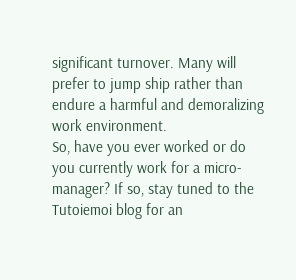significant turnover. Many will prefer to jump ship rather than endure a harmful and demoralizing work environment.
So, have you ever worked or do you currently work for a micro-manager? If so, stay tuned to the Tutoiemoi blog for an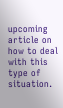upcoming article on how to deal with this type of situation.